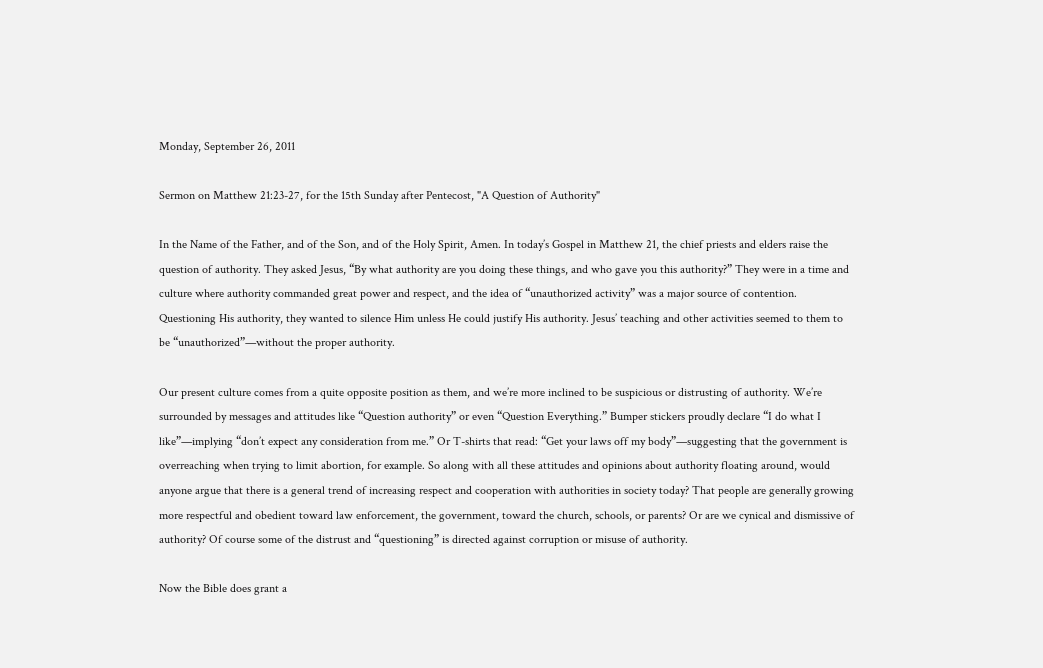Monday, September 26, 2011

Sermon on Matthew 21:23-27, for the 15th Sunday after Pentecost, "A Question of Authority"

In the Name of the Father, and of the Son, and of the Holy Spirit, Amen. In today’s Gospel in Matthew 21, the chief priests and elders raise the question of authority. They asked Jesus, “By what authority are you doing these things, and who gave you this authority?” They were in a time and culture where authority commanded great power and respect, and the idea of “unauthorized activity” was a major source of contention. Questioning His authority, they wanted to silence Him unless He could justify His authority. Jesus’ teaching and other activities seemed to them to be “unauthorized”—without the proper authority.

Our present culture comes from a quite opposite position as them, and we’re more inclined to be suspicious or distrusting of authority. We’re surrounded by messages and attitudes like “Question authority” or even “Question Everything.” Bumper stickers proudly declare “I do what I like”—implying “don’t expect any consideration from me.” Or T-shirts that read: “Get your laws off my body”—suggesting that the government is overreaching when trying to limit abortion, for example. So along with all these attitudes and opinions about authority floating around, would anyone argue that there is a general trend of increasing respect and cooperation with authorities in society today? That people are generally growing more respectful and obedient toward law enforcement, the government, toward the church, schools, or parents? Or are we cynical and dismissive of authority? Of course some of the distrust and “questioning” is directed against corruption or misuse of authority.

Now the Bible does grant a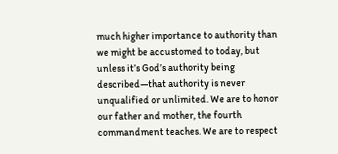much higher importance to authority than we might be accustomed to today, but unless it’s God’s authority being described—that authority is never unqualified or unlimited. We are to honor our father and mother, the fourth commandment teaches. We are to respect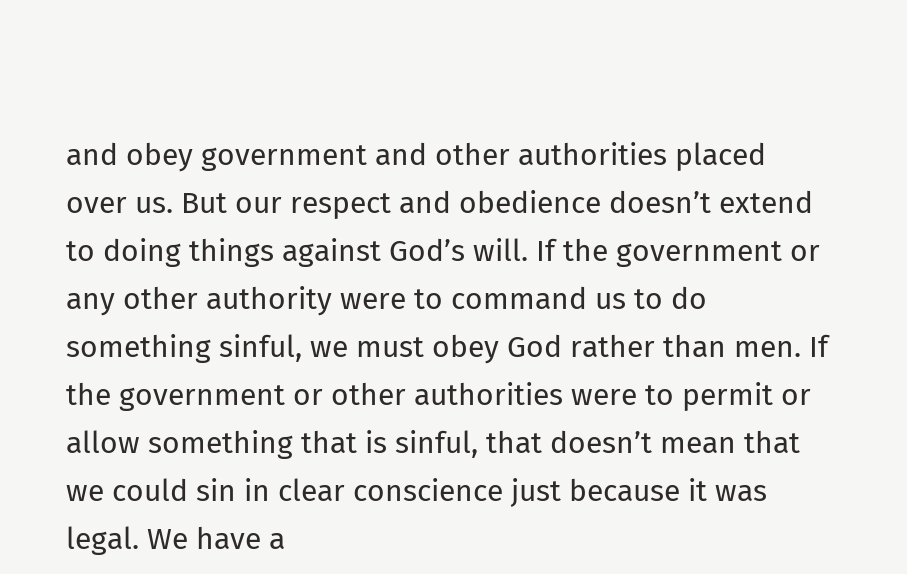and obey government and other authorities placed over us. But our respect and obedience doesn’t extend to doing things against God’s will. If the government or any other authority were to command us to do something sinful, we must obey God rather than men. If the government or other authorities were to permit or allow something that is sinful, that doesn’t mean that we could sin in clear conscience just because it was legal. We have a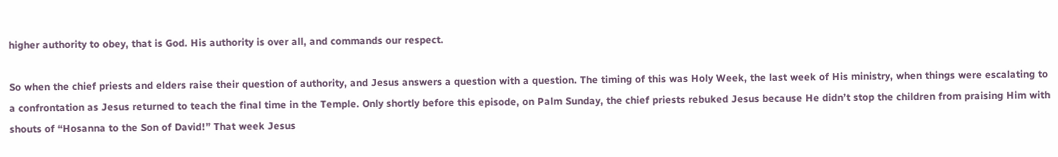higher authority to obey, that is God. His authority is over all, and commands our respect.

So when the chief priests and elders raise their question of authority, and Jesus answers a question with a question. The timing of this was Holy Week, the last week of His ministry, when things were escalating to a confrontation as Jesus returned to teach the final time in the Temple. Only shortly before this episode, on Palm Sunday, the chief priests rebuked Jesus because He didn’t stop the children from praising Him with shouts of “Hosanna to the Son of David!” That week Jesus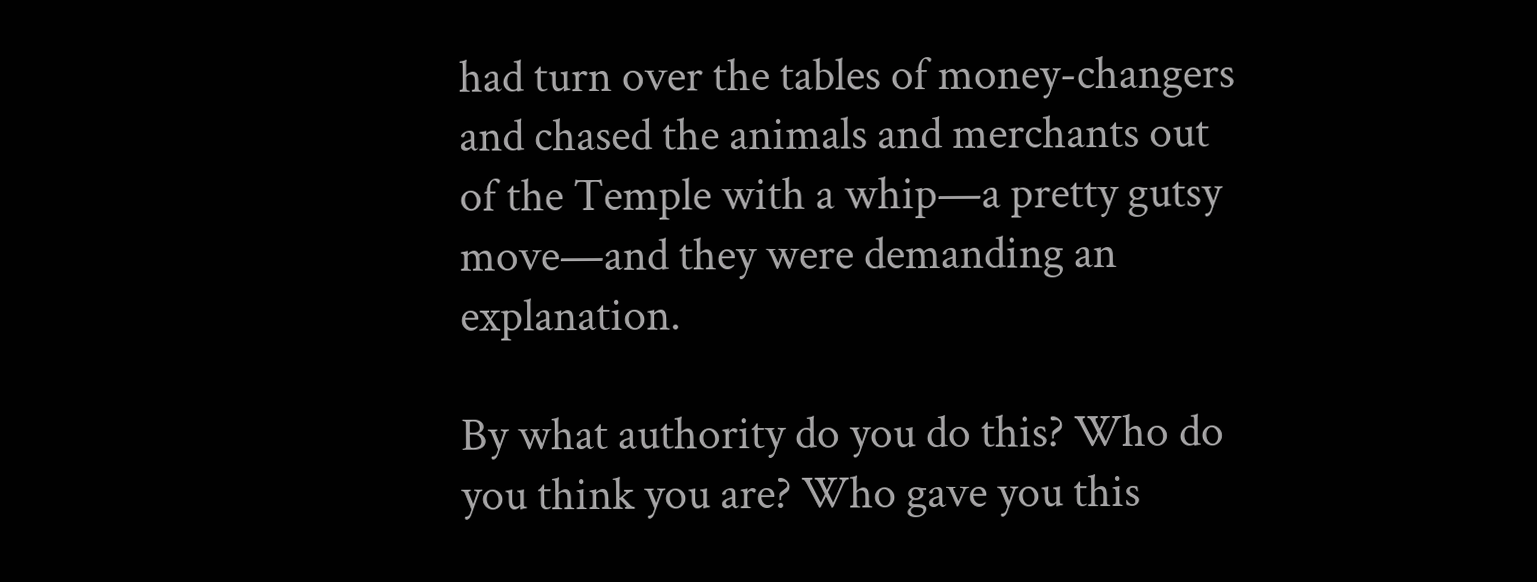had turn over the tables of money-changers and chased the animals and merchants out of the Temple with a whip—a pretty gutsy move—and they were demanding an explanation.

By what authority do you do this? Who do you think you are? Who gave you this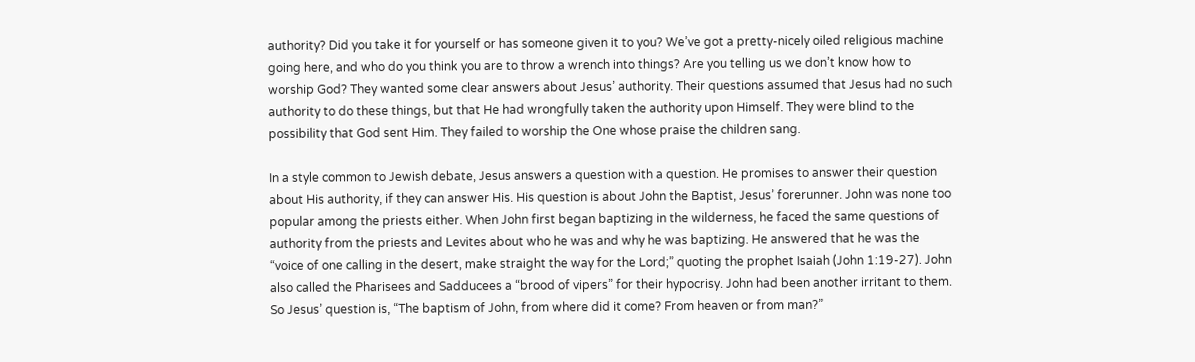authority? Did you take it for yourself or has someone given it to you? We’ve got a pretty-nicely oiled religious machine going here, and who do you think you are to throw a wrench into things? Are you telling us we don’t know how to worship God? They wanted some clear answers about Jesus’ authority. Their questions assumed that Jesus had no such authority to do these things, but that He had wrongfully taken the authority upon Himself. They were blind to the possibility that God sent Him. They failed to worship the One whose praise the children sang.

In a style common to Jewish debate, Jesus answers a question with a question. He promises to answer their question about His authority, if they can answer His. His question is about John the Baptist, Jesus’ forerunner. John was none too popular among the priests either. When John first began baptizing in the wilderness, he faced the same questions of authority from the priests and Levites about who he was and why he was baptizing. He answered that he was the “voice of one calling in the desert, make straight the way for the Lord;” quoting the prophet Isaiah (John 1:19-27). John also called the Pharisees and Sadducees a “brood of vipers” for their hypocrisy. John had been another irritant to them. So Jesus’ question is, “The baptism of John, from where did it come? From heaven or from man?”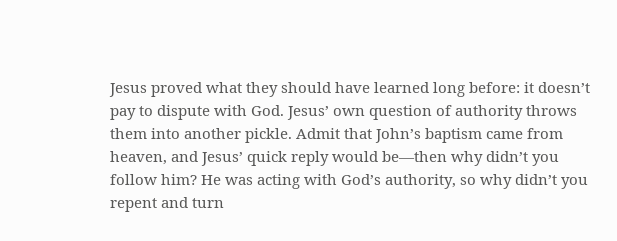Jesus proved what they should have learned long before: it doesn’t pay to dispute with God. Jesus’ own question of authority throws them into another pickle. Admit that John’s baptism came from heaven, and Jesus’ quick reply would be—then why didn’t you follow him? He was acting with God’s authority, so why didn’t you repent and turn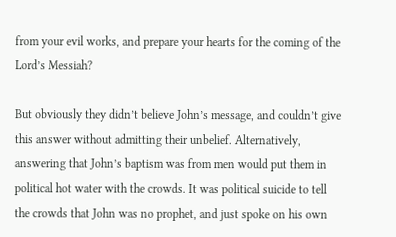from your evil works, and prepare your hearts for the coming of the Lord’s Messiah?

But obviously they didn’t believe John’s message, and couldn’t give this answer without admitting their unbelief. Alternatively, answering that John’s baptism was from men would put them in political hot water with the crowds. It was political suicide to tell the crowds that John was no prophet, and just spoke on his own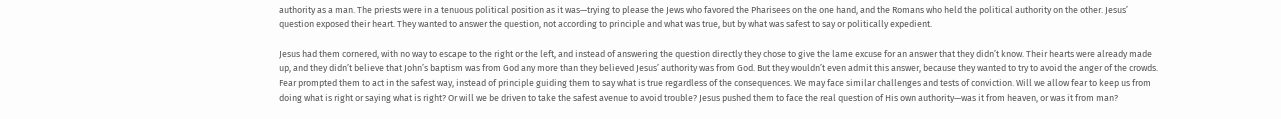authority as a man. The priests were in a tenuous political position as it was—trying to please the Jews who favored the Pharisees on the one hand, and the Romans who held the political authority on the other. Jesus’ question exposed their heart. They wanted to answer the question, not according to principle and what was true, but by what was safest to say or politically expedient.

Jesus had them cornered, with no way to escape to the right or the left, and instead of answering the question directly they chose to give the lame excuse for an answer that they didn’t know. Their hearts were already made up, and they didn’t believe that John’s baptism was from God any more than they believed Jesus’ authority was from God. But they wouldn’t even admit this answer, because they wanted to try to avoid the anger of the crowds. Fear prompted them to act in the safest way, instead of principle guiding them to say what is true regardless of the consequences. We may face similar challenges and tests of conviction. Will we allow fear to keep us from doing what is right or saying what is right? Or will we be driven to take the safest avenue to avoid trouble? Jesus pushed them to face the real question of His own authority—was it from heaven, or was it from man?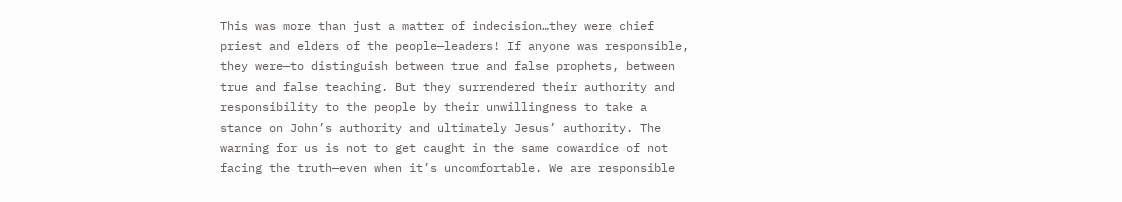This was more than just a matter of indecision…they were chief priest and elders of the people—leaders! If anyone was responsible, they were—to distinguish between true and false prophets, between true and false teaching. But they surrendered their authority and responsibility to the people by their unwillingness to take a stance on John’s authority and ultimately Jesus’ authority. The warning for us is not to get caught in the same cowardice of not facing the truth—even when it’s uncomfortable. We are responsible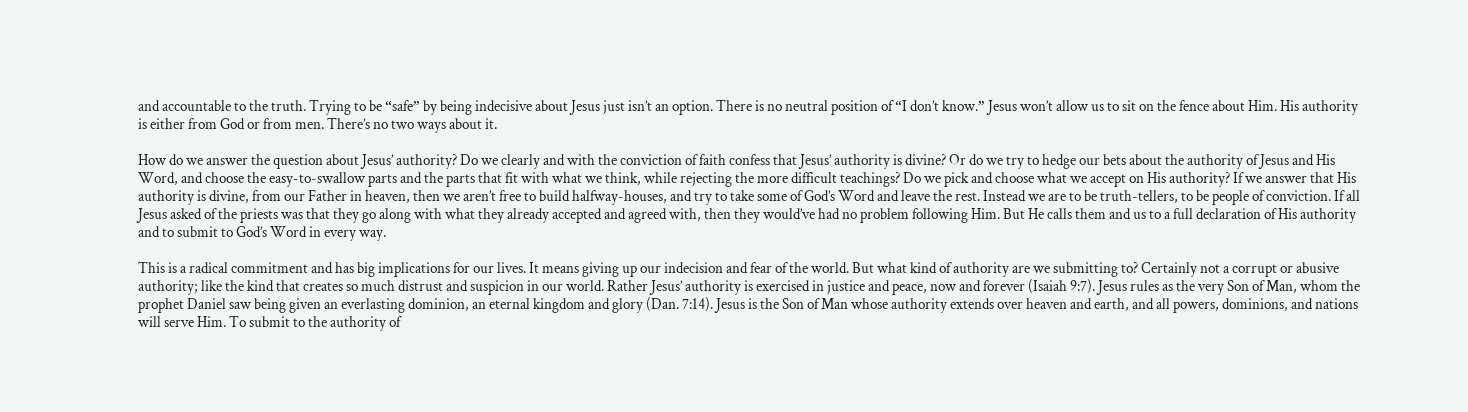and accountable to the truth. Trying to be “safe” by being indecisive about Jesus just isn’t an option. There is no neutral position of “I don’t know.” Jesus won’t allow us to sit on the fence about Him. His authority is either from God or from men. There’s no two ways about it.

How do we answer the question about Jesus’ authority? Do we clearly and with the conviction of faith confess that Jesus’ authority is divine? Or do we try to hedge our bets about the authority of Jesus and His Word, and choose the easy-to-swallow parts and the parts that fit with what we think, while rejecting the more difficult teachings? Do we pick and choose what we accept on His authority? If we answer that His authority is divine, from our Father in heaven, then we aren’t free to build halfway-houses, and try to take some of God’s Word and leave the rest. Instead we are to be truth-tellers, to be people of conviction. If all Jesus asked of the priests was that they go along with what they already accepted and agreed with, then they would’ve had no problem following Him. But He calls them and us to a full declaration of His authority and to submit to God’s Word in every way.

This is a radical commitment and has big implications for our lives. It means giving up our indecision and fear of the world. But what kind of authority are we submitting to? Certainly not a corrupt or abusive authority; like the kind that creates so much distrust and suspicion in our world. Rather Jesus’ authority is exercised in justice and peace, now and forever (Isaiah 9:7). Jesus rules as the very Son of Man, whom the prophet Daniel saw being given an everlasting dominion, an eternal kingdom and glory (Dan. 7:14). Jesus is the Son of Man whose authority extends over heaven and earth, and all powers, dominions, and nations will serve Him. To submit to the authority of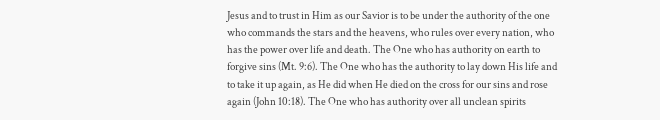Jesus and to trust in Him as our Savior is to be under the authority of the one who commands the stars and the heavens, who rules over every nation, who has the power over life and death. The One who has authority on earth to forgive sins (Mt. 9:6). The One who has the authority to lay down His life and to take it up again, as He did when He died on the cross for our sins and rose again (John 10:18). The One who has authority over all unclean spirits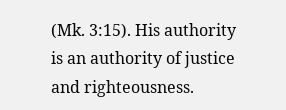(Mk. 3:15). His authority is an authority of justice and righteousness.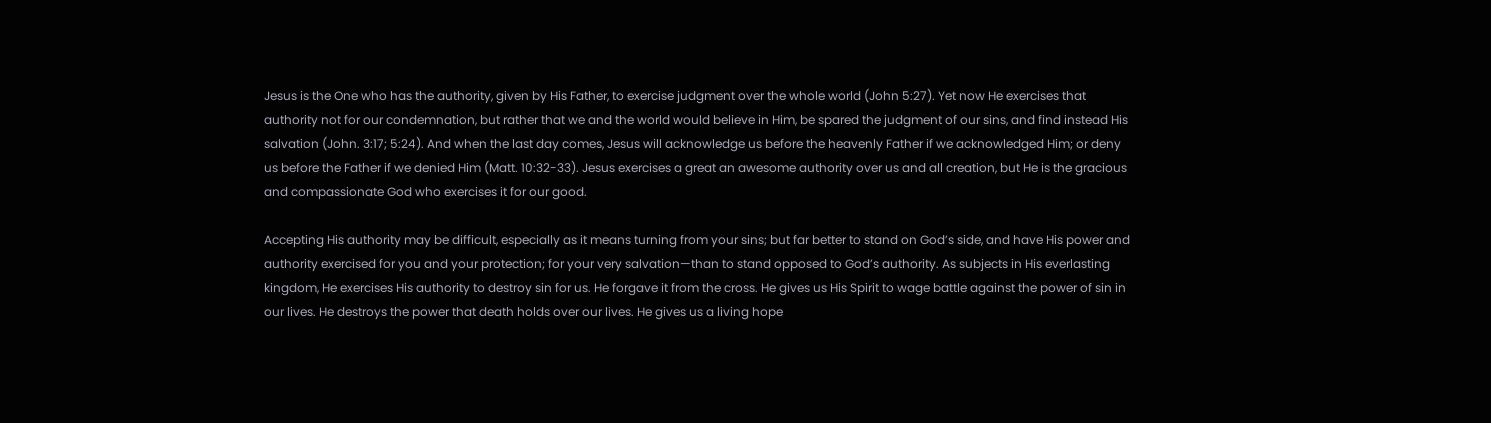Jesus is the One who has the authority, given by His Father, to exercise judgment over the whole world (John 5:27). Yet now He exercises that authority not for our condemnation, but rather that we and the world would believe in Him, be spared the judgment of our sins, and find instead His salvation (John. 3:17; 5:24). And when the last day comes, Jesus will acknowledge us before the heavenly Father if we acknowledged Him; or deny us before the Father if we denied Him (Matt. 10:32-33). Jesus exercises a great an awesome authority over us and all creation, but He is the gracious and compassionate God who exercises it for our good.

Accepting His authority may be difficult, especially as it means turning from your sins; but far better to stand on God’s side, and have His power and authority exercised for you and your protection; for your very salvation—than to stand opposed to God’s authority. As subjects in His everlasting kingdom, He exercises His authority to destroy sin for us. He forgave it from the cross. He gives us His Spirit to wage battle against the power of sin in our lives. He destroys the power that death holds over our lives. He gives us a living hope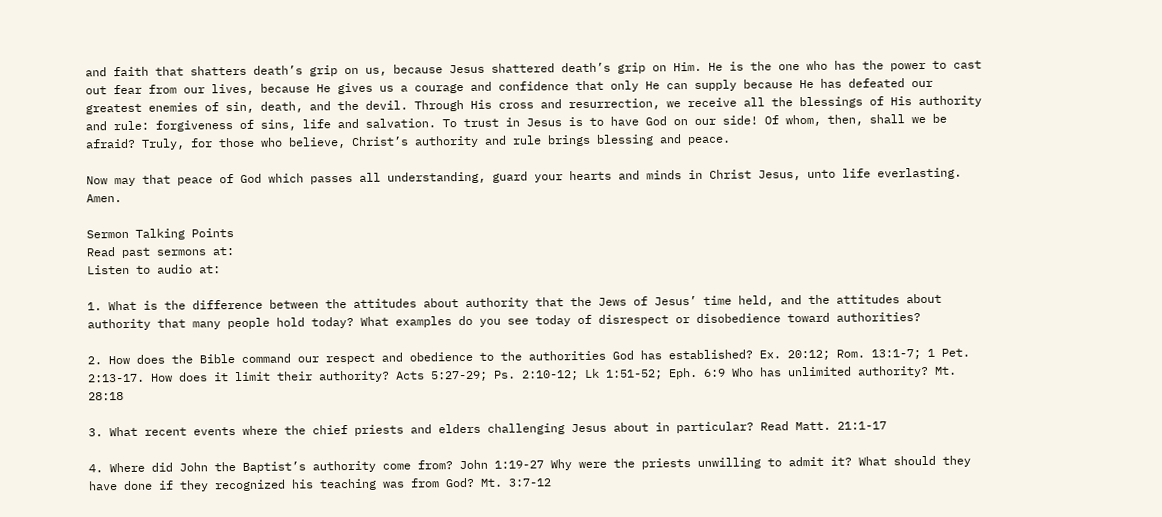and faith that shatters death’s grip on us, because Jesus shattered death’s grip on Him. He is the one who has the power to cast out fear from our lives, because He gives us a courage and confidence that only He can supply because He has defeated our greatest enemies of sin, death, and the devil. Through His cross and resurrection, we receive all the blessings of His authority and rule: forgiveness of sins, life and salvation. To trust in Jesus is to have God on our side! Of whom, then, shall we be afraid? Truly, for those who believe, Christ’s authority and rule brings blessing and peace.

Now may that peace of God which passes all understanding, guard your hearts and minds in Christ Jesus, unto life everlasting. Amen.

Sermon Talking Points
Read past sermons at:
Listen to audio at:

1. What is the difference between the attitudes about authority that the Jews of Jesus’ time held, and the attitudes about authority that many people hold today? What examples do you see today of disrespect or disobedience toward authorities?

2. How does the Bible command our respect and obedience to the authorities God has established? Ex. 20:12; Rom. 13:1-7; 1 Pet. 2:13-17. How does it limit their authority? Acts 5:27-29; Ps. 2:10-12; Lk 1:51-52; Eph. 6:9 Who has unlimited authority? Mt. 28:18

3. What recent events where the chief priests and elders challenging Jesus about in particular? Read Matt. 21:1-17

4. Where did John the Baptist’s authority come from? John 1:19-27 Why were the priests unwilling to admit it? What should they have done if they recognized his teaching was from God? Mt. 3:7-12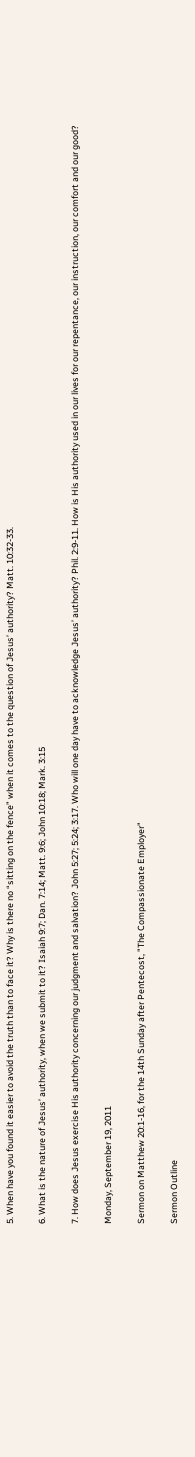5. When have you found it easier to avoid the truth than to face it? Why is there no “sitting on the fence” when it comes to the question of Jesus’ authority? Matt. 10:32-33.

6. What is the nature of Jesus’ authority, when we submit to it? Isaiah 9:7; Dan. 7:14; Matt. 9:6; John 10:18; Mark. 3:15

7. How does Jesus exercise His authority concerning our judgment and salvation? John 5:27; 5:24; 3:17. Who will one day have to acknowledge Jesus’ authority? Phil. 2:9-11. How is His authority used in our lives for our repentance, our instruction, our comfort and our good?

Monday, September 19, 2011

Sermon on Matthew 20:1-16, for the 14th Sunday after Pentecost, "The Compassionate Employer"

Sermon Outline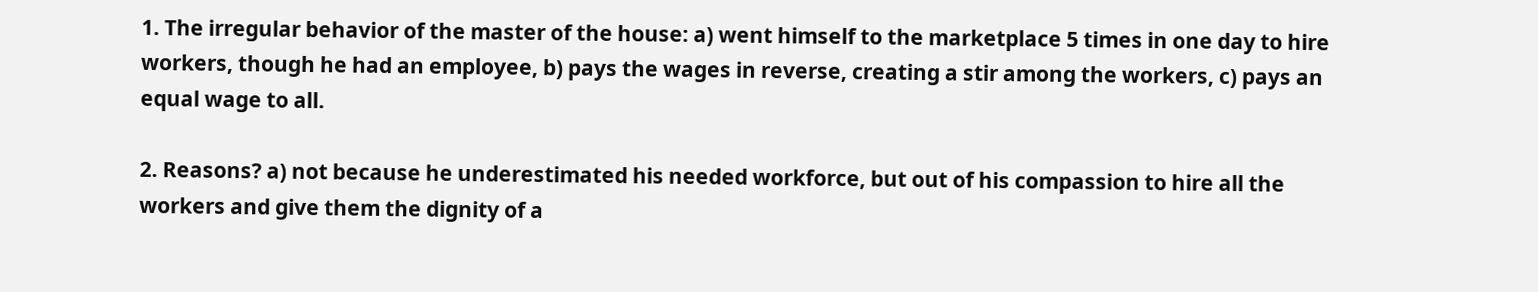1. The irregular behavior of the master of the house: a) went himself to the marketplace 5 times in one day to hire workers, though he had an employee, b) pays the wages in reverse, creating a stir among the workers, c) pays an equal wage to all.

2. Reasons? a) not because he underestimated his needed workforce, but out of his compassion to hire all the workers and give them the dignity of a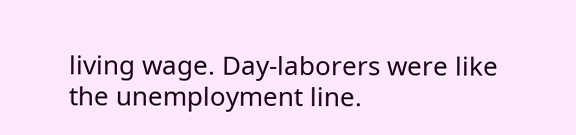living wage. Day-laborers were like the unemployment line.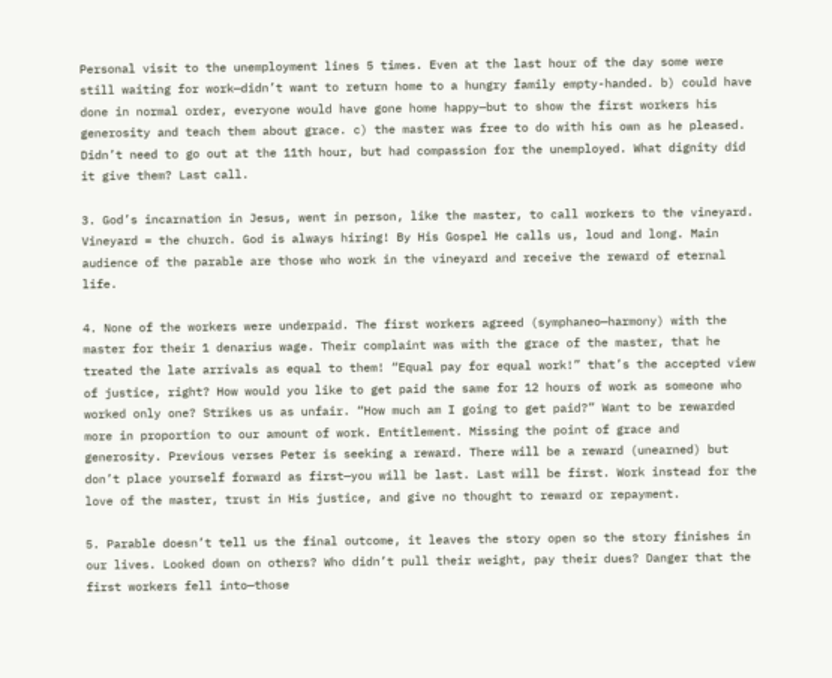Personal visit to the unemployment lines 5 times. Even at the last hour of the day some were still waiting for work—didn’t want to return home to a hungry family empty-handed. b) could have done in normal order, everyone would have gone home happy—but to show the first workers his generosity and teach them about grace. c) the master was free to do with his own as he pleased. Didn’t need to go out at the 11th hour, but had compassion for the unemployed. What dignity did it give them? Last call.

3. God’s incarnation in Jesus, went in person, like the master, to call workers to the vineyard. Vineyard = the church. God is always hiring! By His Gospel He calls us, loud and long. Main audience of the parable are those who work in the vineyard and receive the reward of eternal life.

4. None of the workers were underpaid. The first workers agreed (symphaneo—harmony) with the master for their 1 denarius wage. Their complaint was with the grace of the master, that he treated the late arrivals as equal to them! “Equal pay for equal work!” that’s the accepted view of justice, right? How would you like to get paid the same for 12 hours of work as someone who worked only one? Strikes us as unfair. “How much am I going to get paid?” Want to be rewarded more in proportion to our amount of work. Entitlement. Missing the point of grace and generosity. Previous verses Peter is seeking a reward. There will be a reward (unearned) but don’t place yourself forward as first—you will be last. Last will be first. Work instead for the love of the master, trust in His justice, and give no thought to reward or repayment.

5. Parable doesn’t tell us the final outcome, it leaves the story open so the story finishes in our lives. Looked down on others? Who didn’t pull their weight, pay their dues? Danger that the first workers fell into—those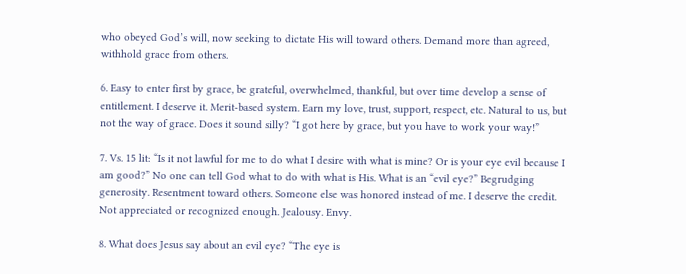who obeyed God’s will, now seeking to dictate His will toward others. Demand more than agreed, withhold grace from others.

6. Easy to enter first by grace, be grateful, overwhelmed, thankful, but over time develop a sense of entitlement. I deserve it. Merit-based system. Earn my love, trust, support, respect, etc. Natural to us, but not the way of grace. Does it sound silly? “I got here by grace, but you have to work your way!”

7. Vs. 15 lit: “Is it not lawful for me to do what I desire with what is mine? Or is your eye evil because I am good?” No one can tell God what to do with what is His. What is an “evil eye?” Begrudging generosity. Resentment toward others. Someone else was honored instead of me. I deserve the credit. Not appreciated or recognized enough. Jealousy. Envy.

8. What does Jesus say about an evil eye? “The eye is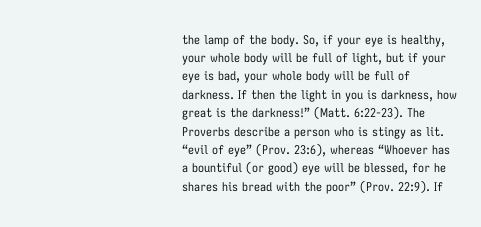the lamp of the body. So, if your eye is healthy, your whole body will be full of light, but if your eye is bad, your whole body will be full of darkness. If then the light in you is darkness, how great is the darkness!” (Matt. 6:22-23). The Proverbs describe a person who is stingy as lit. “evil of eye” (Prov. 23:6), whereas “Whoever has a bountiful (or good) eye will be blessed, for he shares his bread with the poor” (Prov. 22:9). If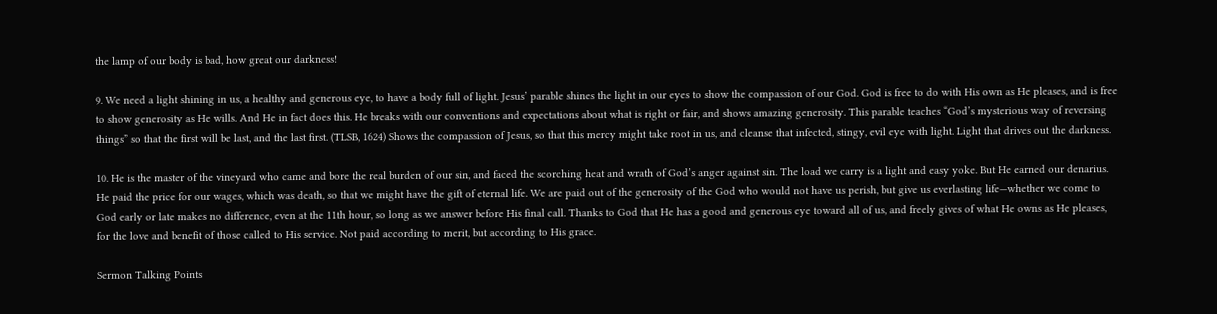the lamp of our body is bad, how great our darkness!

9. We need a light shining in us, a healthy and generous eye, to have a body full of light. Jesus’ parable shines the light in our eyes to show the compassion of our God. God is free to do with His own as He pleases, and is free to show generosity as He wills. And He in fact does this. He breaks with our conventions and expectations about what is right or fair, and shows amazing generosity. This parable teaches “God’s mysterious way of reversing things” so that the first will be last, and the last first. (TLSB, 1624) Shows the compassion of Jesus, so that this mercy might take root in us, and cleanse that infected, stingy, evil eye with light. Light that drives out the darkness.

10. He is the master of the vineyard who came and bore the real burden of our sin, and faced the scorching heat and wrath of God’s anger against sin. The load we carry is a light and easy yoke. But He earned our denarius. He paid the price for our wages, which was death, so that we might have the gift of eternal life. We are paid out of the generosity of the God who would not have us perish, but give us everlasting life—whether we come to God early or late makes no difference, even at the 11th hour, so long as we answer before His final call. Thanks to God that He has a good and generous eye toward all of us, and freely gives of what He owns as He pleases, for the love and benefit of those called to His service. Not paid according to merit, but according to His grace.

Sermon Talking Points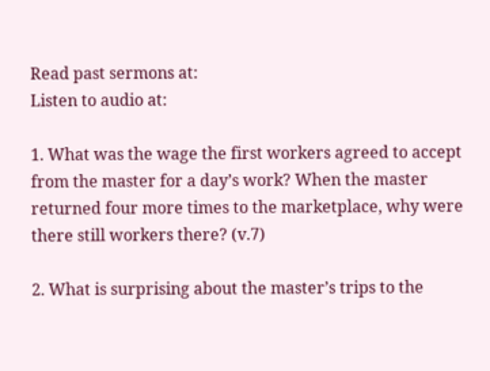Read past sermons at:
Listen to audio at:

1. What was the wage the first workers agreed to accept from the master for a day’s work? When the master returned four more times to the marketplace, why were there still workers there? (v.7)

2. What is surprising about the master’s trips to the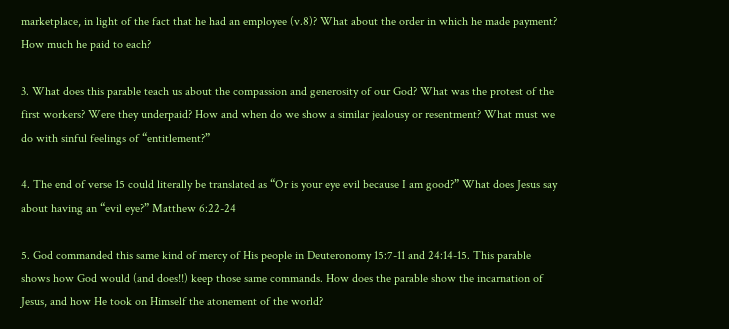marketplace, in light of the fact that he had an employee (v.8)? What about the order in which he made payment? How much he paid to each?

3. What does this parable teach us about the compassion and generosity of our God? What was the protest of the first workers? Were they underpaid? How and when do we show a similar jealousy or resentment? What must we do with sinful feelings of “entitlement?”

4. The end of verse 15 could literally be translated as “Or is your eye evil because I am good?” What does Jesus say about having an “evil eye?” Matthew 6:22-24

5. God commanded this same kind of mercy of His people in Deuteronomy 15:7-11 and 24:14-15. This parable shows how God would (and does!!) keep those same commands. How does the parable show the incarnation of Jesus, and how He took on Himself the atonement of the world?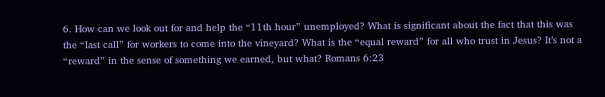6. How can we look out for and help the “11th hour” unemployed? What is significant about the fact that this was the “last call” for workers to come into the vineyard? What is the “equal reward” for all who trust in Jesus? It’s not a “reward” in the sense of something we earned, but what? Romans 6:23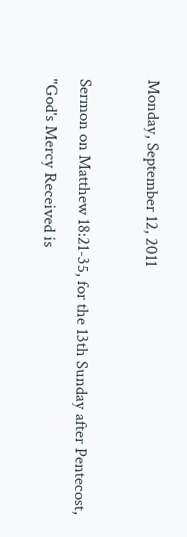Monday, September 12, 2011

Sermon on Matthew 18:21-35, for the 13th Sunday after Pentecost, "God's Mercy Received is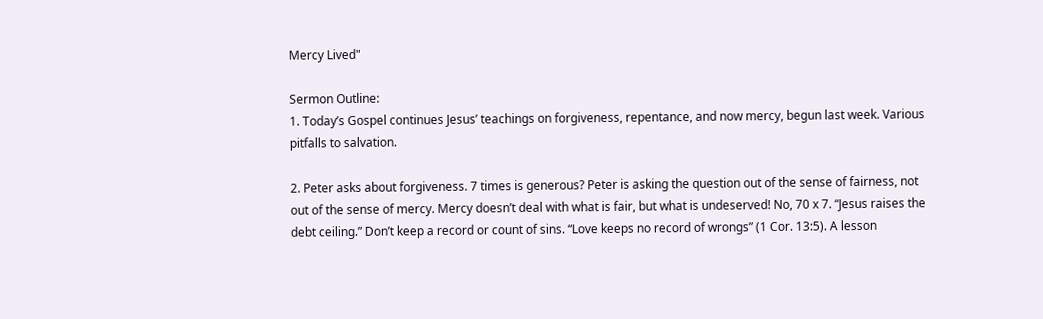Mercy Lived"

Sermon Outline:
1. Today’s Gospel continues Jesus’ teachings on forgiveness, repentance, and now mercy, begun last week. Various pitfalls to salvation.

2. Peter asks about forgiveness. 7 times is generous? Peter is asking the question out of the sense of fairness, not out of the sense of mercy. Mercy doesn’t deal with what is fair, but what is undeserved! No, 70 x 7. “Jesus raises the debt ceiling.” Don’t keep a record or count of sins. “Love keeps no record of wrongs” (1 Cor. 13:5). A lesson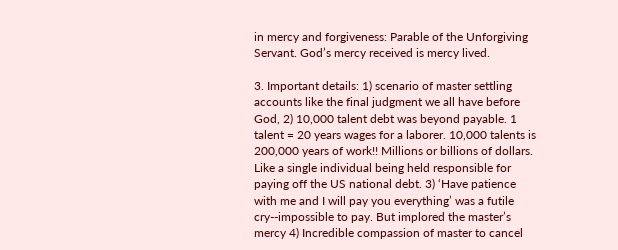in mercy and forgiveness: Parable of the Unforgiving Servant. God’s mercy received is mercy lived.

3. Important details: 1) scenario of master settling accounts like the final judgment we all have before God, 2) 10,000 talent debt was beyond payable. 1 talent = 20 years wages for a laborer. 10,000 talents is 200,000 years of work!! Millions or billions of dollars. Like a single individual being held responsible for paying off the US national debt. 3) ‘Have patience with me and I will pay you everything’ was a futile cry--impossible to pay. But implored the master’s mercy 4) Incredible compassion of master to cancel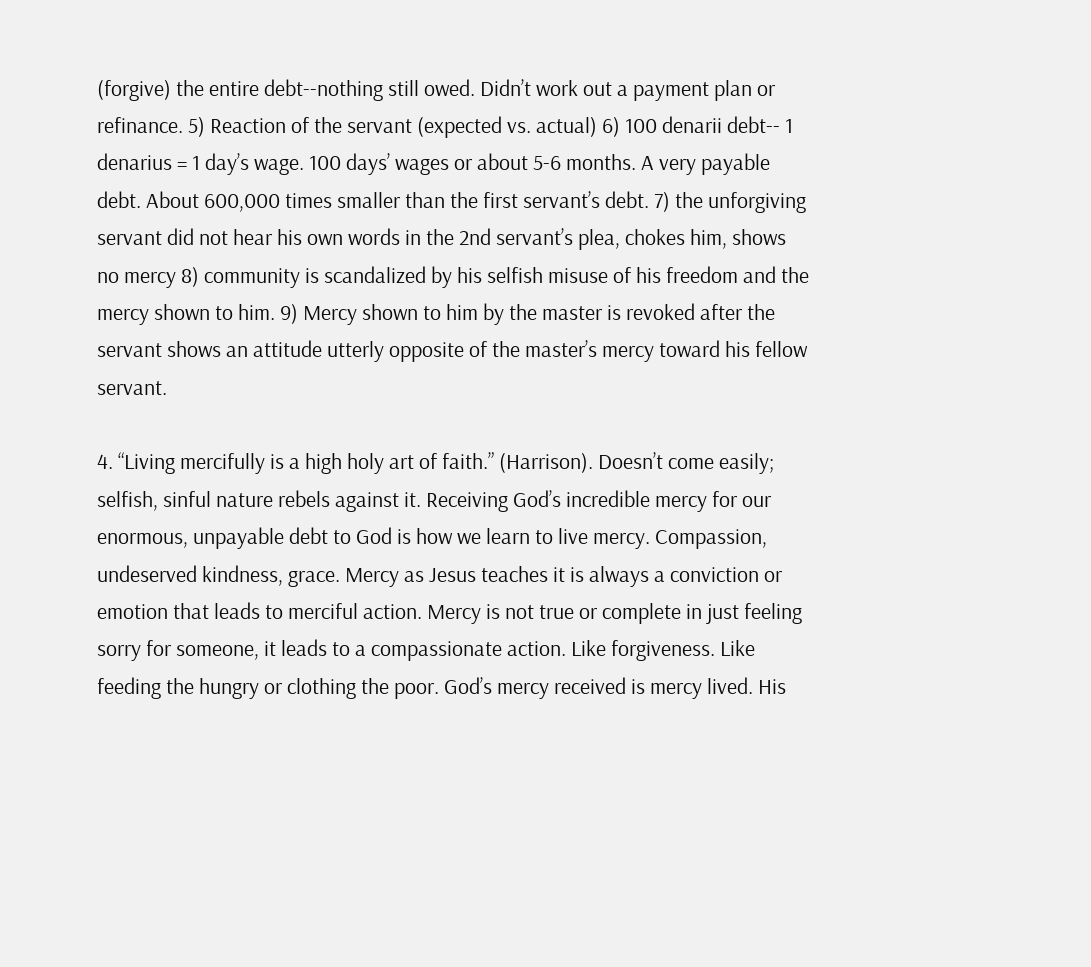(forgive) the entire debt--nothing still owed. Didn’t work out a payment plan or refinance. 5) Reaction of the servant (expected vs. actual) 6) 100 denarii debt-- 1 denarius = 1 day’s wage. 100 days’ wages or about 5-6 months. A very payable debt. About 600,000 times smaller than the first servant’s debt. 7) the unforgiving servant did not hear his own words in the 2nd servant’s plea, chokes him, shows no mercy 8) community is scandalized by his selfish misuse of his freedom and the mercy shown to him. 9) Mercy shown to him by the master is revoked after the servant shows an attitude utterly opposite of the master’s mercy toward his fellow servant.

4. “Living mercifully is a high holy art of faith.” (Harrison). Doesn’t come easily; selfish, sinful nature rebels against it. Receiving God’s incredible mercy for our enormous, unpayable debt to God is how we learn to live mercy. Compassion, undeserved kindness, grace. Mercy as Jesus teaches it is always a conviction or emotion that leads to merciful action. Mercy is not true or complete in just feeling sorry for someone, it leads to a compassionate action. Like forgiveness. Like feeding the hungry or clothing the poor. God’s mercy received is mercy lived. His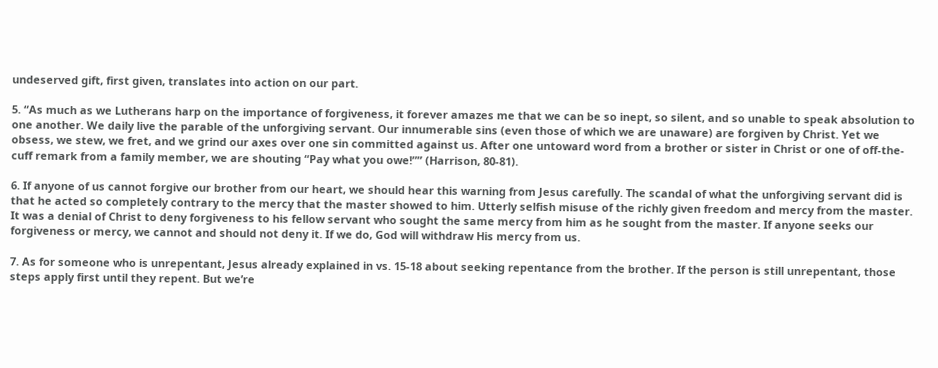undeserved gift, first given, translates into action on our part.

5. “As much as we Lutherans harp on the importance of forgiveness, it forever amazes me that we can be so inept, so silent, and so unable to speak absolution to one another. We daily live the parable of the unforgiving servant. Our innumerable sins (even those of which we are unaware) are forgiven by Christ. Yet we obsess, we stew, we fret, and we grind our axes over one sin committed against us. After one untoward word from a brother or sister in Christ or one of off-the-cuff remark from a family member, we are shouting “Pay what you owe!”” (Harrison, 80-81).

6. If anyone of us cannot forgive our brother from our heart, we should hear this warning from Jesus carefully. The scandal of what the unforgiving servant did is that he acted so completely contrary to the mercy that the master showed to him. Utterly selfish misuse of the richly given freedom and mercy from the master. It was a denial of Christ to deny forgiveness to his fellow servant who sought the same mercy from him as he sought from the master. If anyone seeks our forgiveness or mercy, we cannot and should not deny it. If we do, God will withdraw His mercy from us.

7. As for someone who is unrepentant, Jesus already explained in vs. 15-18 about seeking repentance from the brother. If the person is still unrepentant, those steps apply first until they repent. But we’re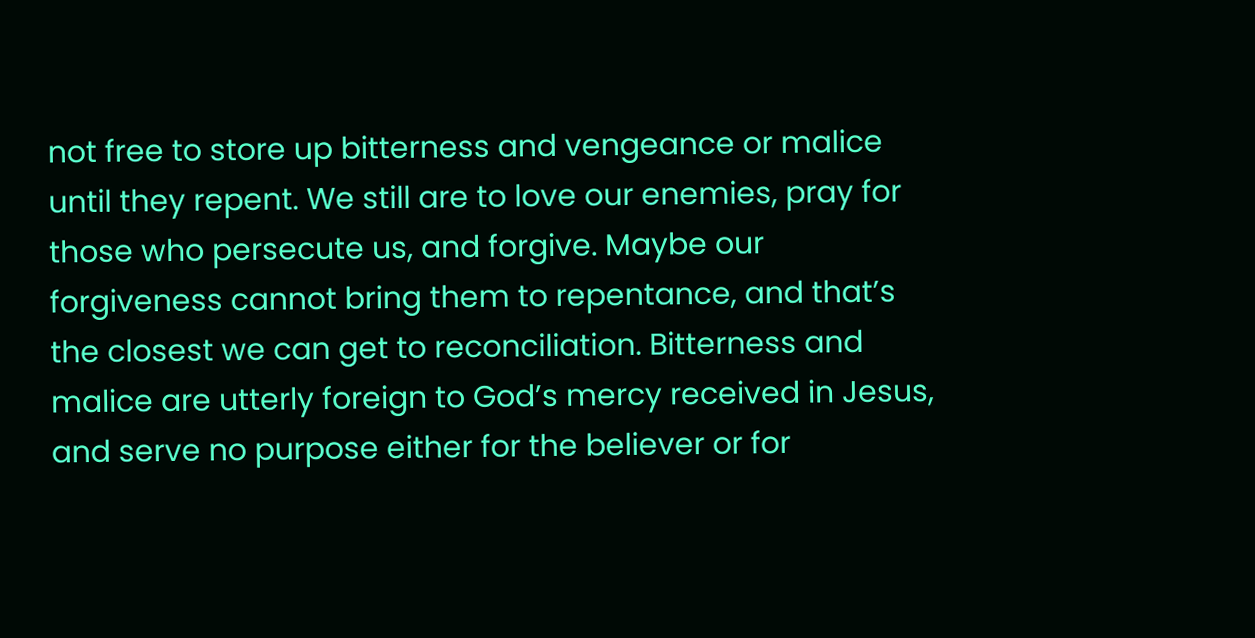not free to store up bitterness and vengeance or malice until they repent. We still are to love our enemies, pray for those who persecute us, and forgive. Maybe our forgiveness cannot bring them to repentance, and that’s the closest we can get to reconciliation. Bitterness and malice are utterly foreign to God’s mercy received in Jesus, and serve no purpose either for the believer or for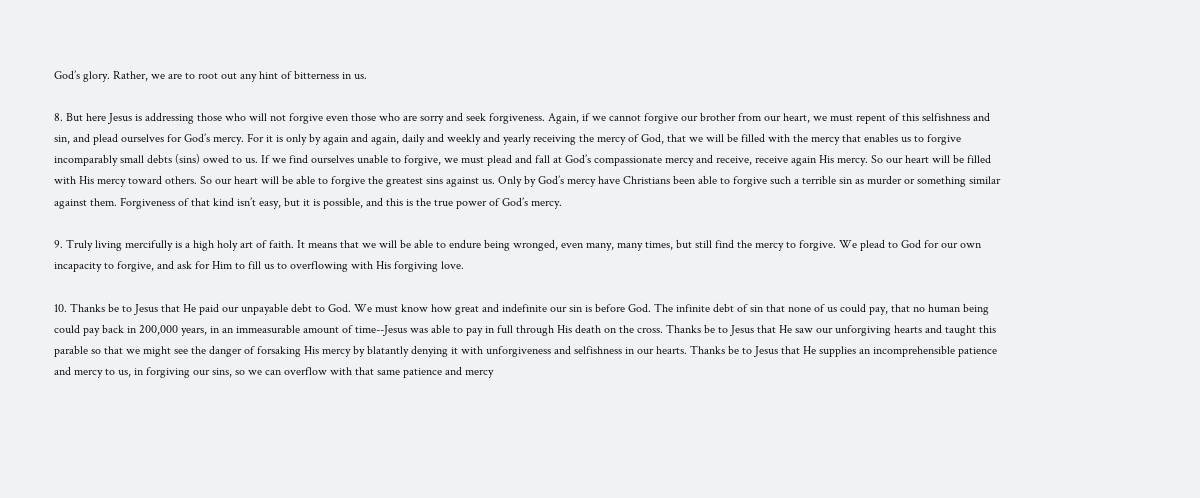God’s glory. Rather, we are to root out any hint of bitterness in us.

8. But here Jesus is addressing those who will not forgive even those who are sorry and seek forgiveness. Again, if we cannot forgive our brother from our heart, we must repent of this selfishness and sin, and plead ourselves for God’s mercy. For it is only by again and again, daily and weekly and yearly receiving the mercy of God, that we will be filled with the mercy that enables us to forgive incomparably small debts (sins) owed to us. If we find ourselves unable to forgive, we must plead and fall at God’s compassionate mercy and receive, receive again His mercy. So our heart will be filled with His mercy toward others. So our heart will be able to forgive the greatest sins against us. Only by God’s mercy have Christians been able to forgive such a terrible sin as murder or something similar against them. Forgiveness of that kind isn’t easy, but it is possible, and this is the true power of God’s mercy.

9. Truly living mercifully is a high holy art of faith. It means that we will be able to endure being wronged, even many, many times, but still find the mercy to forgive. We plead to God for our own incapacity to forgive, and ask for Him to fill us to overflowing with His forgiving love.

10. Thanks be to Jesus that He paid our unpayable debt to God. We must know how great and indefinite our sin is before God. The infinite debt of sin that none of us could pay, that no human being could pay back in 200,000 years, in an immeasurable amount of time--Jesus was able to pay in full through His death on the cross. Thanks be to Jesus that He saw our unforgiving hearts and taught this parable so that we might see the danger of forsaking His mercy by blatantly denying it with unforgiveness and selfishness in our hearts. Thanks be to Jesus that He supplies an incomprehensible patience and mercy to us, in forgiving our sins, so we can overflow with that same patience and mercy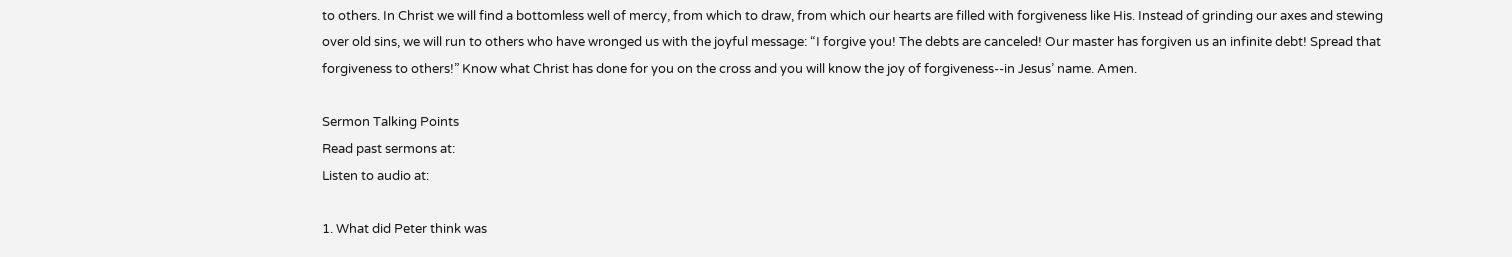to others. In Christ we will find a bottomless well of mercy, from which to draw, from which our hearts are filled with forgiveness like His. Instead of grinding our axes and stewing over old sins, we will run to others who have wronged us with the joyful message: “I forgive you! The debts are canceled! Our master has forgiven us an infinite debt! Spread that forgiveness to others!” Know what Christ has done for you on the cross and you will know the joy of forgiveness--in Jesus’ name. Amen.

Sermon Talking Points
Read past sermons at:
Listen to audio at:

1. What did Peter think was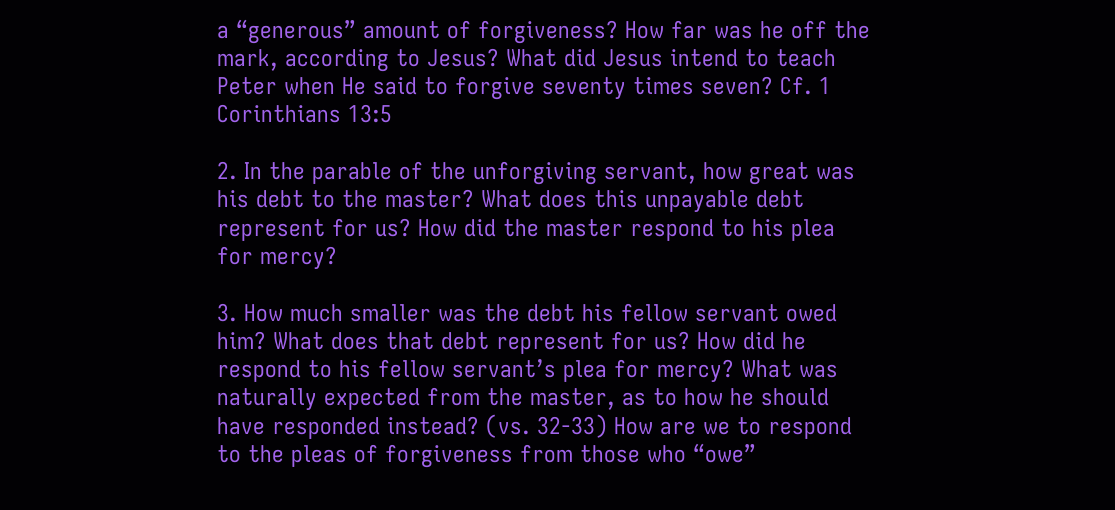a “generous” amount of forgiveness? How far was he off the mark, according to Jesus? What did Jesus intend to teach Peter when He said to forgive seventy times seven? Cf. 1 Corinthians 13:5

2. In the parable of the unforgiving servant, how great was his debt to the master? What does this unpayable debt represent for us? How did the master respond to his plea for mercy?

3. How much smaller was the debt his fellow servant owed him? What does that debt represent for us? How did he respond to his fellow servant’s plea for mercy? What was naturally expected from the master, as to how he should have responded instead? (vs. 32-33) How are we to respond to the pleas of forgiveness from those who “owe”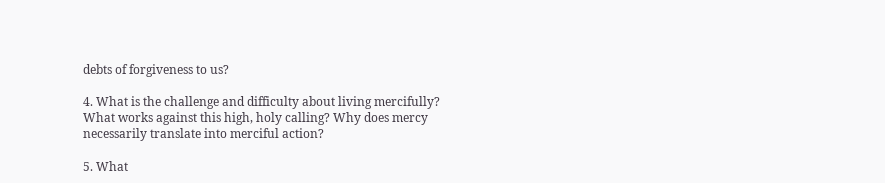debts of forgiveness to us?

4. What is the challenge and difficulty about living mercifully? What works against this high, holy calling? Why does mercy necessarily translate into merciful action?

5. What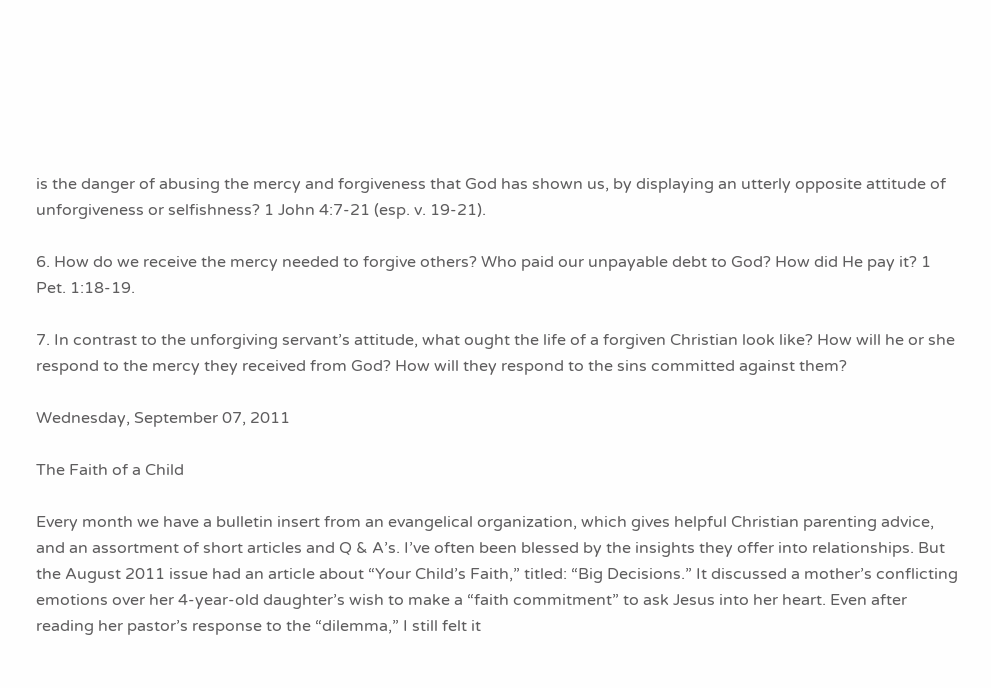is the danger of abusing the mercy and forgiveness that God has shown us, by displaying an utterly opposite attitude of unforgiveness or selfishness? 1 John 4:7-21 (esp. v. 19-21).

6. How do we receive the mercy needed to forgive others? Who paid our unpayable debt to God? How did He pay it? 1 Pet. 1:18-19.

7. In contrast to the unforgiving servant’s attitude, what ought the life of a forgiven Christian look like? How will he or she respond to the mercy they received from God? How will they respond to the sins committed against them?

Wednesday, September 07, 2011

The Faith of a Child

Every month we have a bulletin insert from an evangelical organization, which gives helpful Christian parenting advice, and an assortment of short articles and Q & A’s. I’ve often been blessed by the insights they offer into relationships. But the August 2011 issue had an article about “Your Child’s Faith,” titled: “Big Decisions.” It discussed a mother’s conflicting emotions over her 4-year-old daughter’s wish to make a “faith commitment” to ask Jesus into her heart. Even after reading her pastor’s response to the “dilemma,” I still felt it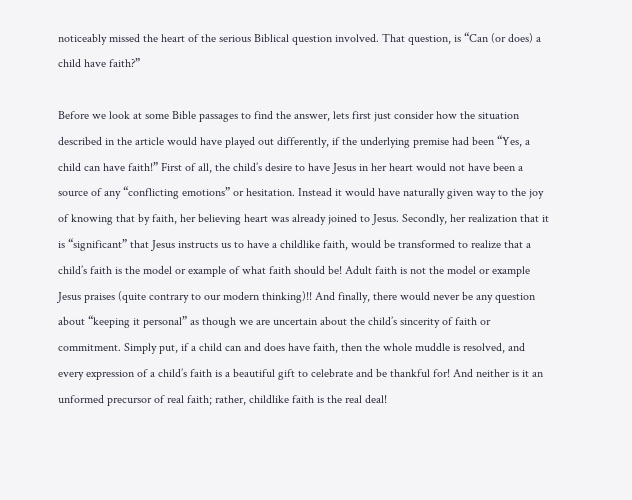noticeably missed the heart of the serious Biblical question involved. That question, is “Can (or does) a child have faith?”

Before we look at some Bible passages to find the answer, lets first just consider how the situation described in the article would have played out differently, if the underlying premise had been “Yes, a child can have faith!” First of all, the child’s desire to have Jesus in her heart would not have been a source of any “conflicting emotions” or hesitation. Instead it would have naturally given way to the joy of knowing that by faith, her believing heart was already joined to Jesus. Secondly, her realization that it is “significant” that Jesus instructs us to have a childlike faith, would be transformed to realize that a child’s faith is the model or example of what faith should be! Adult faith is not the model or example Jesus praises (quite contrary to our modern thinking)!! And finally, there would never be any question about “keeping it personal” as though we are uncertain about the child’s sincerity of faith or commitment. Simply put, if a child can and does have faith, then the whole muddle is resolved, and every expression of a child’s faith is a beautiful gift to celebrate and be thankful for! And neither is it an unformed precursor of real faith; rather, childlike faith is the real deal!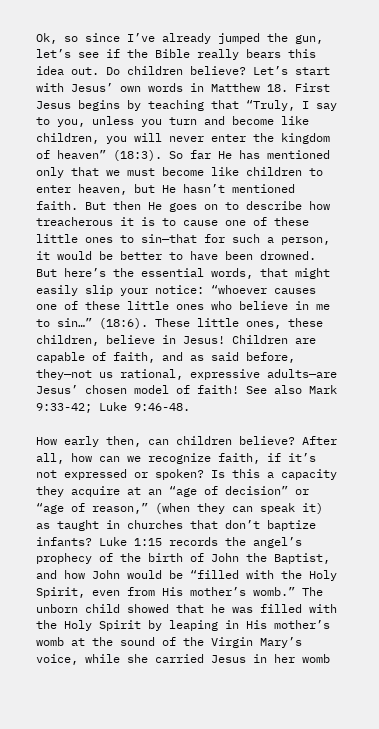Ok, so since I’ve already jumped the gun, let’s see if the Bible really bears this idea out. Do children believe? Let’s start with Jesus’ own words in Matthew 18. First Jesus begins by teaching that “Truly, I say to you, unless you turn and become like children, you will never enter the kingdom of heaven” (18:3). So far He has mentioned only that we must become like children to enter heaven, but He hasn’t mentioned faith. But then He goes on to describe how treacherous it is to cause one of these little ones to sin—that for such a person, it would be better to have been drowned. But here’s the essential words, that might easily slip your notice: “whoever causes one of these little ones who believe in me to sin…” (18:6). These little ones, these children, believe in Jesus! Children are capable of faith, and as said before, they—not us rational, expressive adults—are Jesus’ chosen model of faith! See also Mark 9:33-42; Luke 9:46-48.

How early then, can children believe? After all, how can we recognize faith, if it’s not expressed or spoken? Is this a capacity they acquire at an “age of decision” or “age of reason,” (when they can speak it) as taught in churches that don’t baptize infants? Luke 1:15 records the angel’s prophecy of the birth of John the Baptist, and how John would be “filled with the Holy Spirit, even from His mother’s womb.” The unborn child showed that he was filled with the Holy Spirit by leaping in His mother’s womb at the sound of the Virgin Mary’s voice, while she carried Jesus in her womb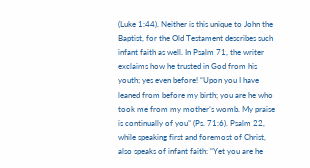(Luke 1:44). Neither is this unique to John the Baptist, for the Old Testament describes such infant faith as well. In Psalm 71, the writer exclaims how he trusted in God from his youth; yes even before! “Upon you I have leaned from before my birth; you are he who took me from my mother’s womb. My praise is continually of you” (Ps. 71:6). Psalm 22, while speaking first and foremost of Christ, also speaks of infant faith: “Yet you are he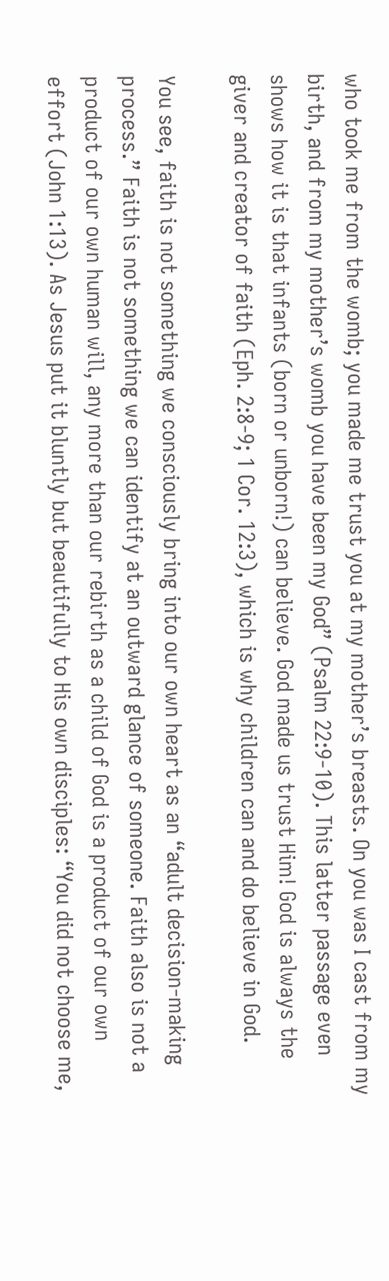who took me from the womb; you made me trust you at my mother’s breasts. On you was I cast from my birth, and from my mother’s womb you have been my God” (Psalm 22:9-10). This latter passage even shows how it is that infants (born or unborn!) can believe. God made us trust Him! God is always the giver and creator of faith (Eph. 2:8-9; 1 Cor. 12:3), which is why children can and do believe in God.

You see, faith is not something we consciously bring into our own heart as an “adult decision-making process.” Faith is not something we can identify at an outward glance of someone. Faith also is not a product of our own human will, any more than our rebirth as a child of God is a product of our own effort (John 1:13). As Jesus put it bluntly but beautifully to His own disciples: “You did not choose me,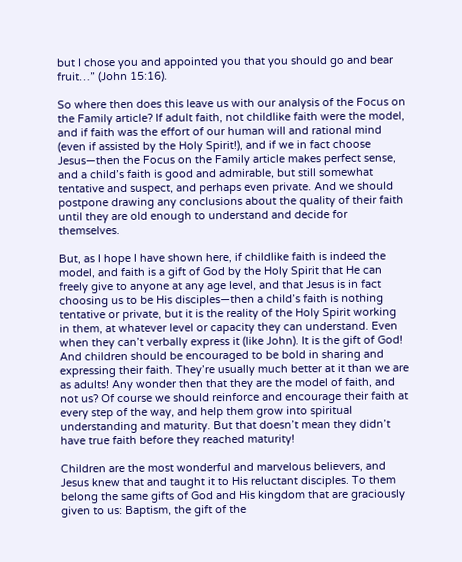but I chose you and appointed you that you should go and bear fruit…” (John 15:16).

So where then does this leave us with our analysis of the Focus on the Family article? If adult faith, not childlike faith were the model, and if faith was the effort of our human will and rational mind (even if assisted by the Holy Spirit!), and if we in fact choose Jesus—then the Focus on the Family article makes perfect sense, and a child’s faith is good and admirable, but still somewhat tentative and suspect, and perhaps even private. And we should postpone drawing any conclusions about the quality of their faith until they are old enough to understand and decide for themselves.

But, as I hope I have shown here, if childlike faith is indeed the model, and faith is a gift of God by the Holy Spirit that He can freely give to anyone at any age level, and that Jesus is in fact choosing us to be His disciples—then a child’s faith is nothing tentative or private, but it is the reality of the Holy Spirit working in them, at whatever level or capacity they can understand. Even when they can’t verbally express it (like John). It is the gift of God! And children should be encouraged to be bold in sharing and expressing their faith. They’re usually much better at it than we are as adults! Any wonder then that they are the model of faith, and not us? Of course we should reinforce and encourage their faith at every step of the way, and help them grow into spiritual understanding and maturity. But that doesn’t mean they didn’t have true faith before they reached maturity!

Children are the most wonderful and marvelous believers, and Jesus knew that and taught it to His reluctant disciples. To them belong the same gifts of God and His kingdom that are graciously given to us: Baptism, the gift of the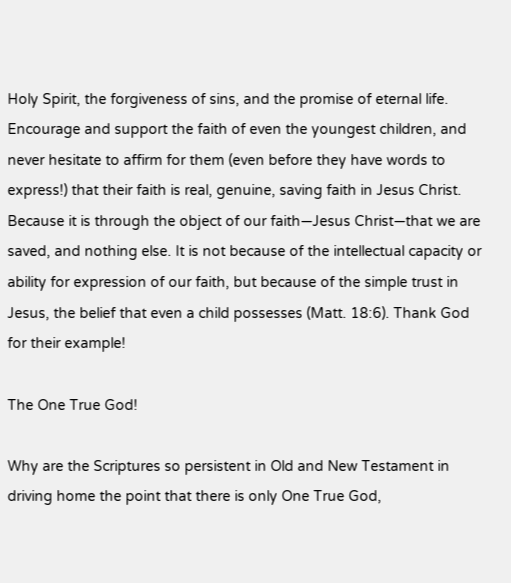Holy Spirit, the forgiveness of sins, and the promise of eternal life. Encourage and support the faith of even the youngest children, and never hesitate to affirm for them (even before they have words to express!) that their faith is real, genuine, saving faith in Jesus Christ. Because it is through the object of our faith—Jesus Christ—that we are saved, and nothing else. It is not because of the intellectual capacity or ability for expression of our faith, but because of the simple trust in Jesus, the belief that even a child possesses (Matt. 18:6). Thank God for their example!

The One True God!

Why are the Scriptures so persistent in Old and New Testament in driving home the point that there is only One True God,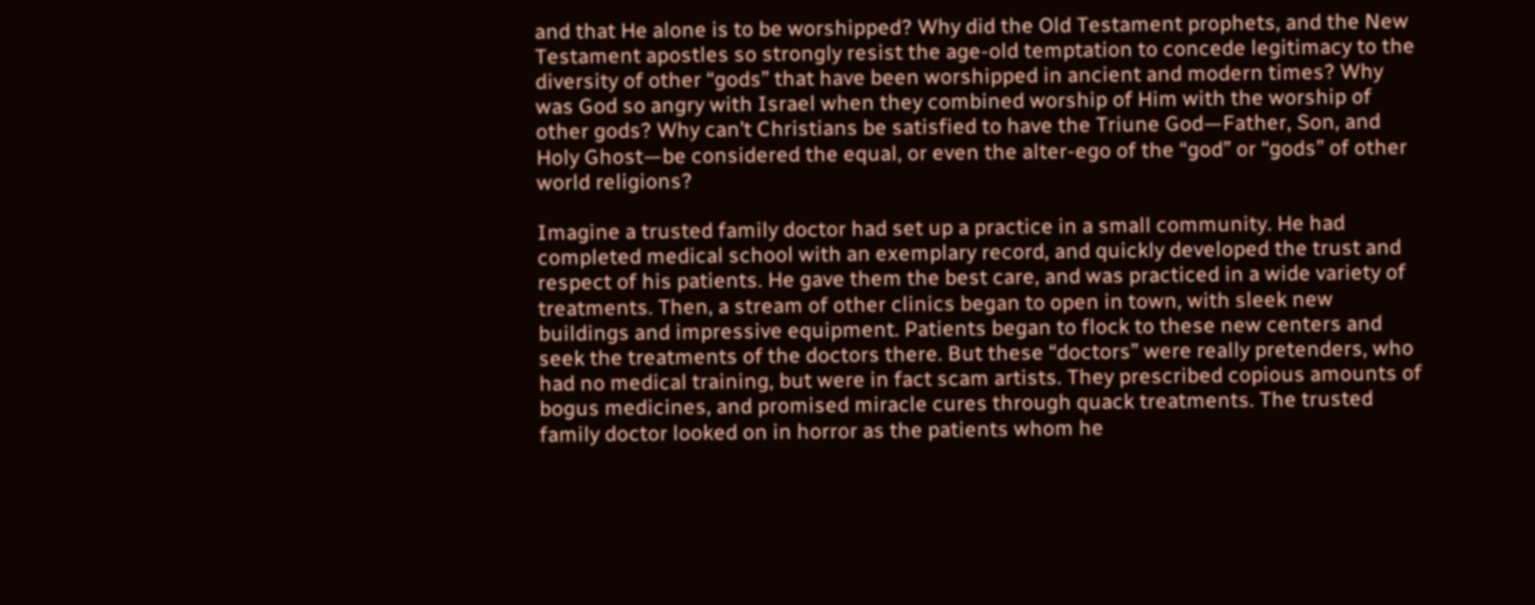and that He alone is to be worshipped? Why did the Old Testament prophets, and the New Testament apostles so strongly resist the age-old temptation to concede legitimacy to the diversity of other “gods” that have been worshipped in ancient and modern times? Why was God so angry with Israel when they combined worship of Him with the worship of other gods? Why can’t Christians be satisfied to have the Triune God—Father, Son, and Holy Ghost—be considered the equal, or even the alter-ego of the “god” or “gods” of other world religions?

Imagine a trusted family doctor had set up a practice in a small community. He had completed medical school with an exemplary record, and quickly developed the trust and respect of his patients. He gave them the best care, and was practiced in a wide variety of treatments. Then, a stream of other clinics began to open in town, with sleek new buildings and impressive equipment. Patients began to flock to these new centers and seek the treatments of the doctors there. But these “doctors” were really pretenders, who had no medical training, but were in fact scam artists. They prescribed copious amounts of bogus medicines, and promised miracle cures through quack treatments. The trusted family doctor looked on in horror as the patients whom he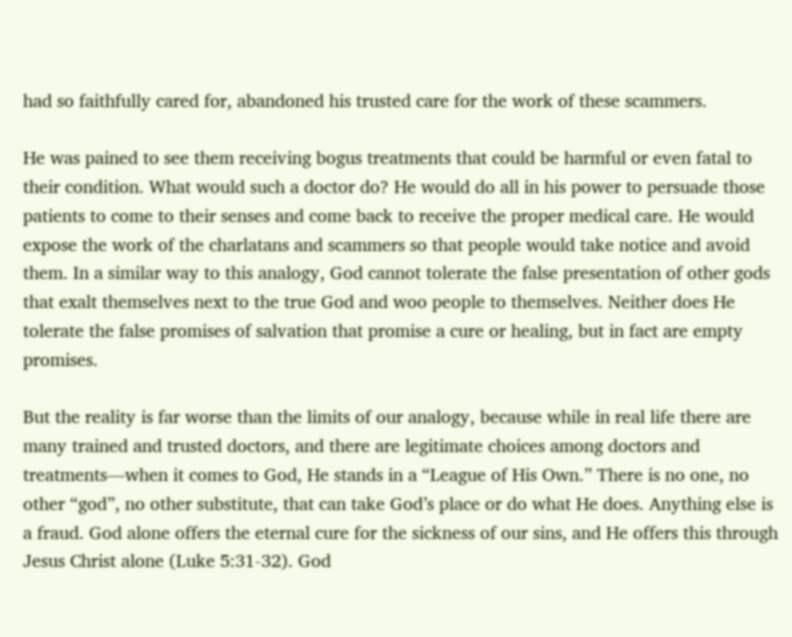had so faithfully cared for, abandoned his trusted care for the work of these scammers.

He was pained to see them receiving bogus treatments that could be harmful or even fatal to their condition. What would such a doctor do? He would do all in his power to persuade those patients to come to their senses and come back to receive the proper medical care. He would expose the work of the charlatans and scammers so that people would take notice and avoid them. In a similar way to this analogy, God cannot tolerate the false presentation of other gods that exalt themselves next to the true God and woo people to themselves. Neither does He tolerate the false promises of salvation that promise a cure or healing, but in fact are empty promises.

But the reality is far worse than the limits of our analogy, because while in real life there are many trained and trusted doctors, and there are legitimate choices among doctors and treatments—when it comes to God, He stands in a “League of His Own.” There is no one, no other “god”, no other substitute, that can take God’s place or do what He does. Anything else is a fraud. God alone offers the eternal cure for the sickness of our sins, and He offers this through Jesus Christ alone (Luke 5:31-32). God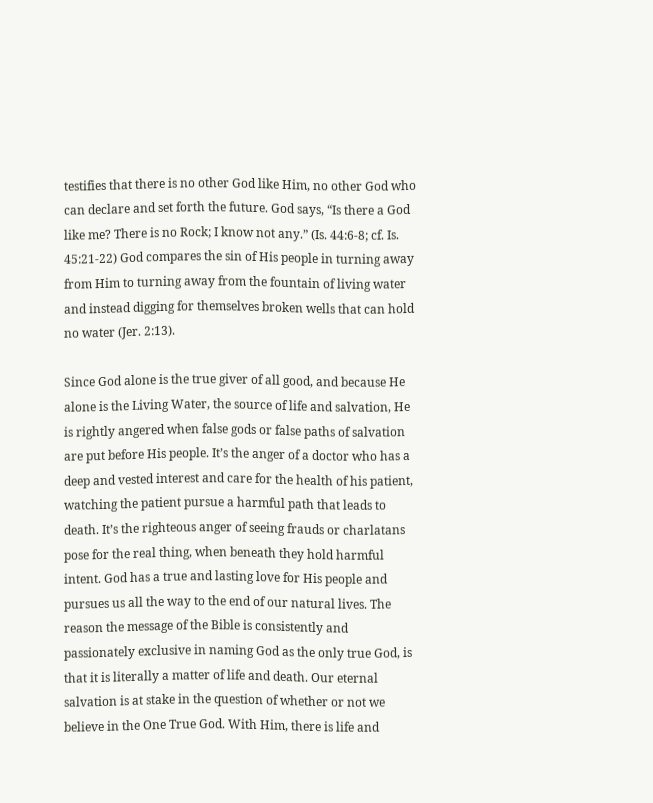testifies that there is no other God like Him, no other God who can declare and set forth the future. God says, “Is there a God like me? There is no Rock; I know not any.” (Is. 44:6-8; cf. Is. 45:21-22) God compares the sin of His people in turning away from Him to turning away from the fountain of living water and instead digging for themselves broken wells that can hold no water (Jer. 2:13).

Since God alone is the true giver of all good, and because He alone is the Living Water, the source of life and salvation, He is rightly angered when false gods or false paths of salvation are put before His people. It’s the anger of a doctor who has a deep and vested interest and care for the health of his patient, watching the patient pursue a harmful path that leads to death. It’s the righteous anger of seeing frauds or charlatans pose for the real thing, when beneath they hold harmful intent. God has a true and lasting love for His people and pursues us all the way to the end of our natural lives. The reason the message of the Bible is consistently and passionately exclusive in naming God as the only true God, is that it is literally a matter of life and death. Our eternal salvation is at stake in the question of whether or not we believe in the One True God. With Him, there is life and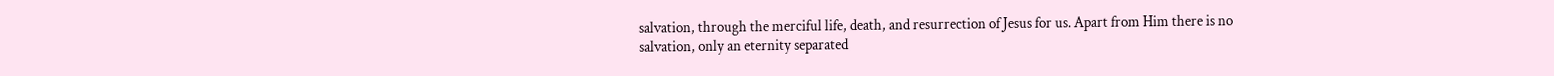salvation, through the merciful life, death, and resurrection of Jesus for us. Apart from Him there is no salvation, only an eternity separated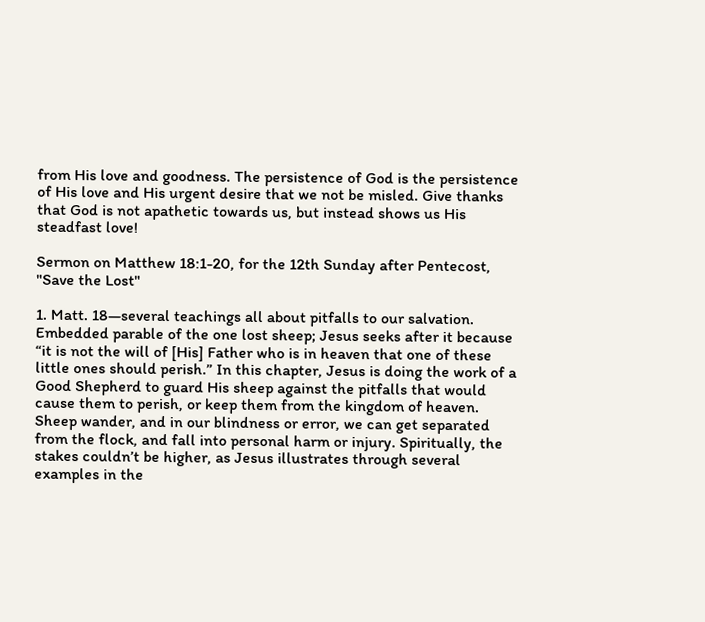from His love and goodness. The persistence of God is the persistence of His love and His urgent desire that we not be misled. Give thanks that God is not apathetic towards us, but instead shows us His steadfast love!

Sermon on Matthew 18:1-20, for the 12th Sunday after Pentecost, "Save the Lost"

1. Matt. 18—several teachings all about pitfalls to our salvation. Embedded parable of the one lost sheep; Jesus seeks after it because “it is not the will of [His] Father who is in heaven that one of these little ones should perish.” In this chapter, Jesus is doing the work of a Good Shepherd to guard His sheep against the pitfalls that would cause them to perish, or keep them from the kingdom of heaven. Sheep wander, and in our blindness or error, we can get separated from the flock, and fall into personal harm or injury. Spiritually, the stakes couldn’t be higher, as Jesus illustrates through several examples in the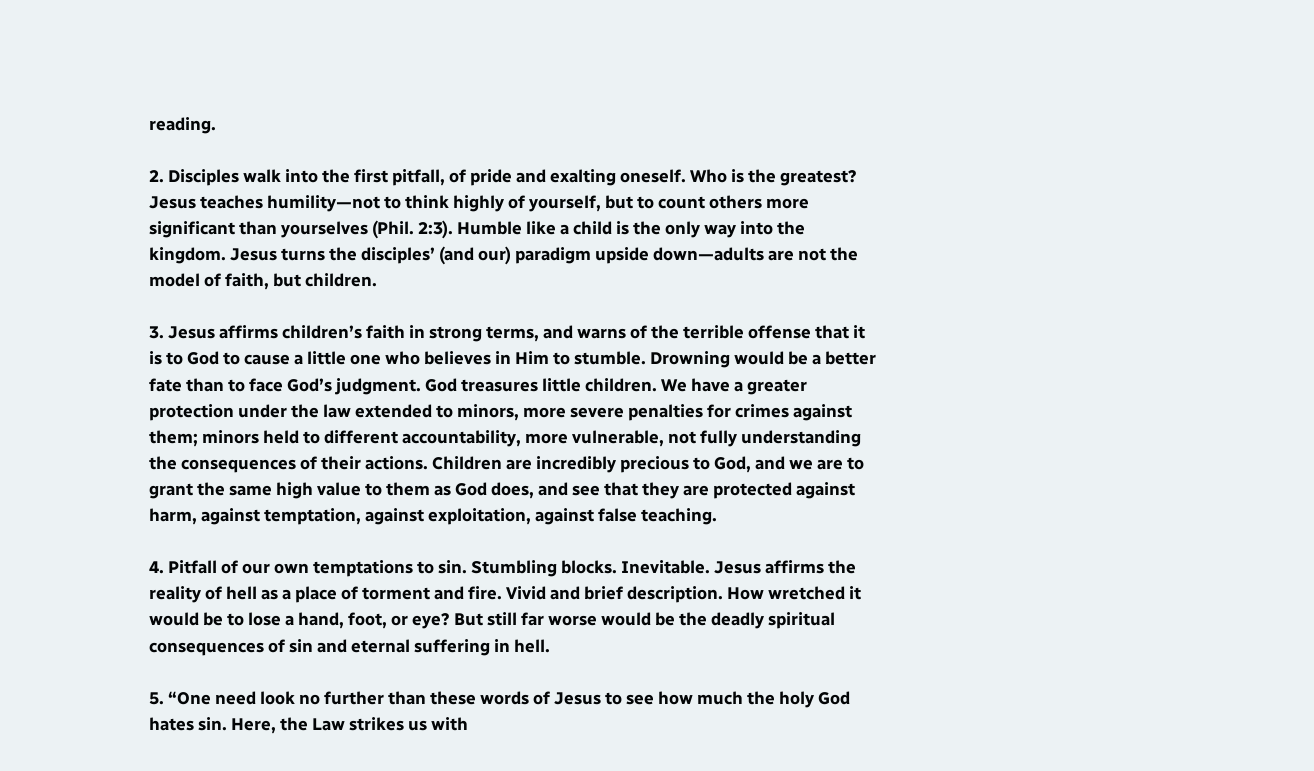reading.

2. Disciples walk into the first pitfall, of pride and exalting oneself. Who is the greatest? Jesus teaches humility—not to think highly of yourself, but to count others more significant than yourselves (Phil. 2:3). Humble like a child is the only way into the kingdom. Jesus turns the disciples’ (and our) paradigm upside down—adults are not the model of faith, but children.

3. Jesus affirms children’s faith in strong terms, and warns of the terrible offense that it is to God to cause a little one who believes in Him to stumble. Drowning would be a better fate than to face God’s judgment. God treasures little children. We have a greater protection under the law extended to minors, more severe penalties for crimes against them; minors held to different accountability, more vulnerable, not fully understanding the consequences of their actions. Children are incredibly precious to God, and we are to grant the same high value to them as God does, and see that they are protected against harm, against temptation, against exploitation, against false teaching.

4. Pitfall of our own temptations to sin. Stumbling blocks. Inevitable. Jesus affirms the reality of hell as a place of torment and fire. Vivid and brief description. How wretched it would be to lose a hand, foot, or eye? But still far worse would be the deadly spiritual consequences of sin and eternal suffering in hell.

5. “One need look no further than these words of Jesus to see how much the holy God hates sin. Here, the Law strikes us with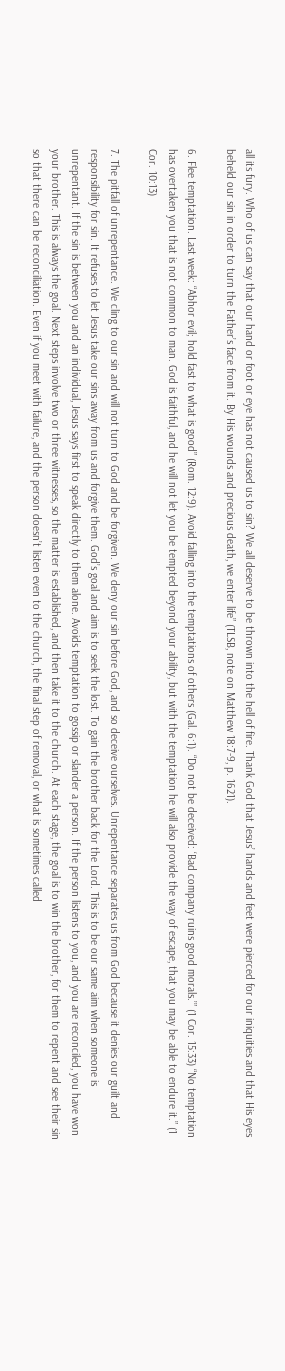all its fury. Who of us can say that our hand or foot or eye has not caused us to sin? We all deserve to be thrown into the hell of fire. Thank God that Jesus’ hands and feet were pierced for our iniquities and that His eyes beheld our sin in order to turn the Father’s face from it. By His wounds and precious death, we enter life” (TLSB, note on Matthew 18:7-9, p. 1621).

6. Flee temptation. Last week: “Abhor evil; hold fast to what is good” (Rom. 12:9). Avoid falling into the temptations of others (Gal. 6:1). “Do not be deceived: ‘Bad company ruins good morals.’” (1 Cor. 15:33) “No temptation has overtaken you that is not common to man. God is faithful, and he will not let you be tempted beyond your ability, but with the temptation he will also provide the way of escape, that you may be able to endure it.” (1 Cor. 10:13)

7. The pitfall of unrepentance. We cling to our sin and will not turn to God and be forgiven. We deny our sin before God, and so deceive ourselves. Unrepentance separates us from God because it denies our guilt and responsibility for sin. It refuses to let Jesus take our sins away from us and forgive them. God’s goal and aim is to seek the lost. To gain the brother back for the Lord. This is to be our same aim when someone is unrepentant. If the sin is between you and an individual, Jesus says first to speak directly to them alone. Avoids temptation to gossip or slander a person. If the person listens to you, and you are reconciled, you have won your brother. This is always the goal. Next steps involve two or three witnesses, so the matter is established, and then take it to the church. At each stage, the goal is to win the brother, for them to repent and see their sin so that there can be reconciliation. Even if you meet with failure, and the person doesn’t listen even to the church, the final step of removal, or what is sometimes called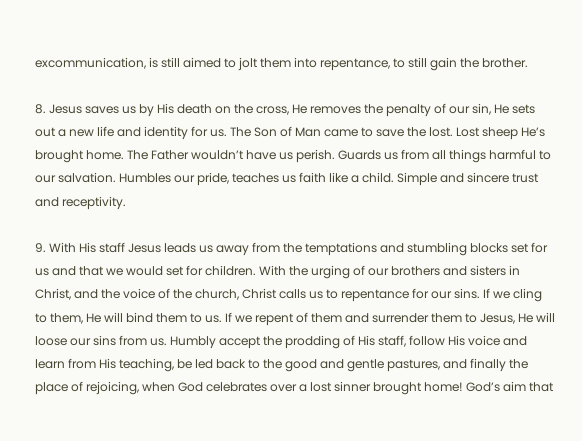excommunication, is still aimed to jolt them into repentance, to still gain the brother.

8. Jesus saves us by His death on the cross, He removes the penalty of our sin, He sets out a new life and identity for us. The Son of Man came to save the lost. Lost sheep He’s brought home. The Father wouldn’t have us perish. Guards us from all things harmful to our salvation. Humbles our pride, teaches us faith like a child. Simple and sincere trust and receptivity.

9. With His staff Jesus leads us away from the temptations and stumbling blocks set for us and that we would set for children. With the urging of our brothers and sisters in Christ, and the voice of the church, Christ calls us to repentance for our sins. If we cling to them, He will bind them to us. If we repent of them and surrender them to Jesus, He will loose our sins from us. Humbly accept the prodding of His staff, follow His voice and learn from His teaching, be led back to the good and gentle pastures, and finally the place of rejoicing, when God celebrates over a lost sinner brought home! God’s aim that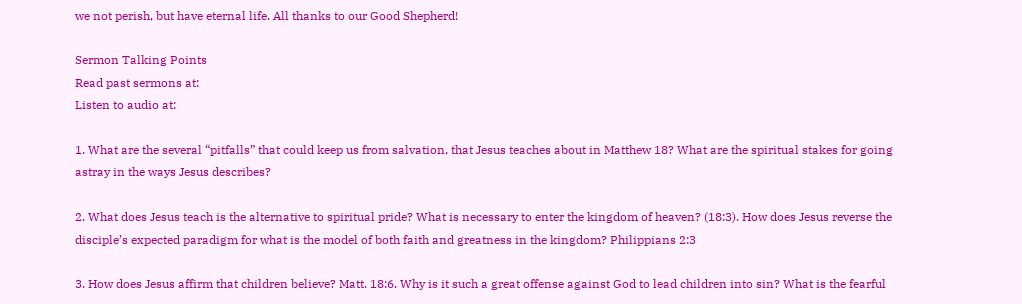we not perish, but have eternal life. All thanks to our Good Shepherd!

Sermon Talking Points
Read past sermons at:
Listen to audio at:

1. What are the several “pitfalls” that could keep us from salvation, that Jesus teaches about in Matthew 18? What are the spiritual stakes for going astray in the ways Jesus describes?

2. What does Jesus teach is the alternative to spiritual pride? What is necessary to enter the kingdom of heaven? (18:3). How does Jesus reverse the disciple’s expected paradigm for what is the model of both faith and greatness in the kingdom? Philippians 2:3

3. How does Jesus affirm that children believe? Matt. 18:6. Why is it such a great offense against God to lead children into sin? What is the fearful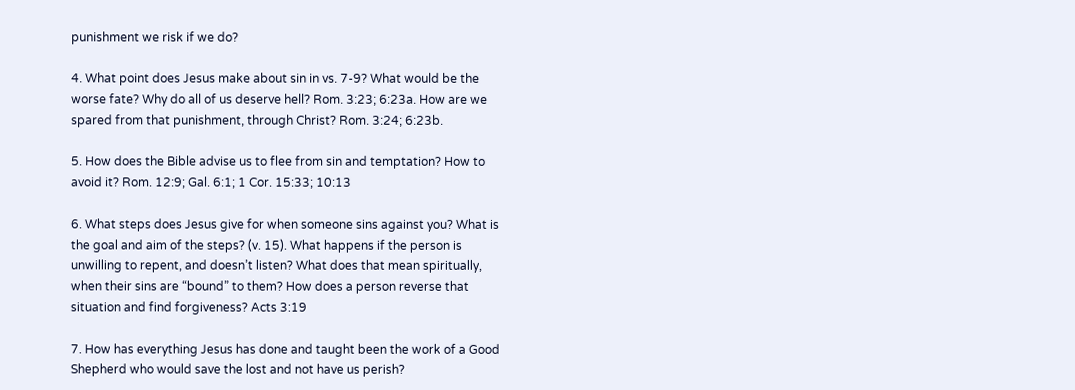punishment we risk if we do?

4. What point does Jesus make about sin in vs. 7-9? What would be the worse fate? Why do all of us deserve hell? Rom. 3:23; 6:23a. How are we spared from that punishment, through Christ? Rom. 3:24; 6:23b.

5. How does the Bible advise us to flee from sin and temptation? How to avoid it? Rom. 12:9; Gal. 6:1; 1 Cor. 15:33; 10:13

6. What steps does Jesus give for when someone sins against you? What is the goal and aim of the steps? (v. 15). What happens if the person is unwilling to repent, and doesn’t listen? What does that mean spiritually, when their sins are “bound” to them? How does a person reverse that situation and find forgiveness? Acts 3:19

7. How has everything Jesus has done and taught been the work of a Good Shepherd who would save the lost and not have us perish?